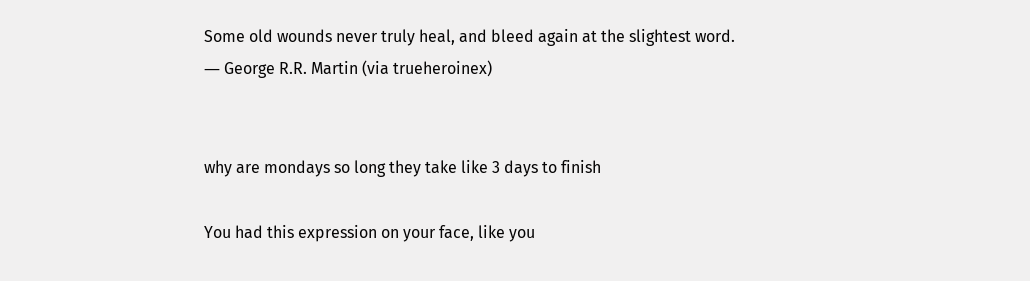Some old wounds never truly heal, and bleed again at the slightest word.
― George R.R. Martin (via trueheroinex)


why are mondays so long they take like 3 days to finish

You had this expression on your face, like you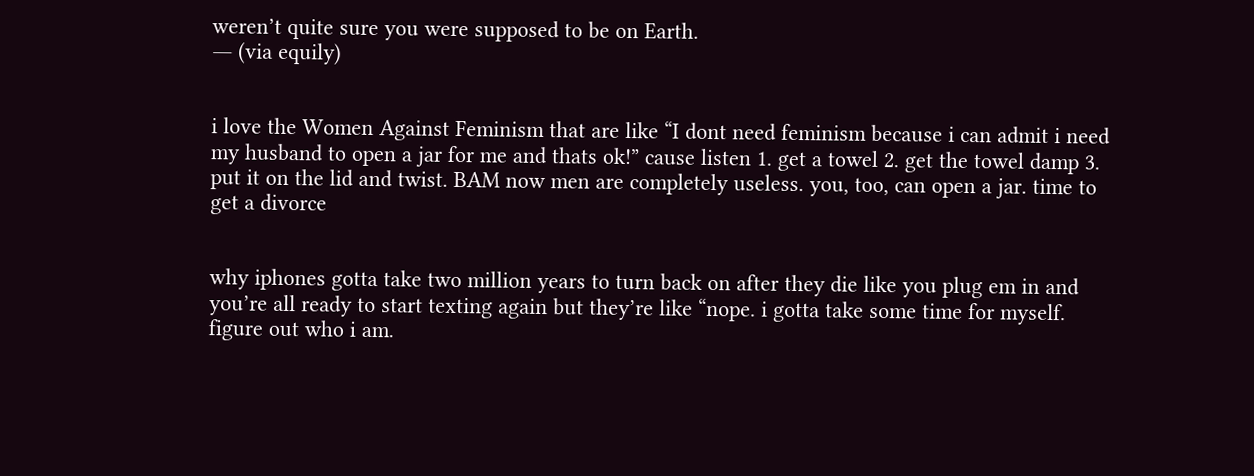weren’t quite sure you were supposed to be on Earth.
― (via equily)


i love the Women Against Feminism that are like “I dont need feminism because i can admit i need my husband to open a jar for me and thats ok!” cause listen 1. get a towel 2. get the towel damp 3. put it on the lid and twist. BAM now men are completely useless. you, too, can open a jar. time to get a divorce


why iphones gotta take two million years to turn back on after they die like you plug em in and you’re all ready to start texting again but they’re like “nope. i gotta take some time for myself. figure out who i am.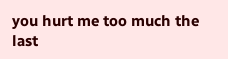you hurt me too much the last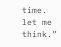time. let me think.”